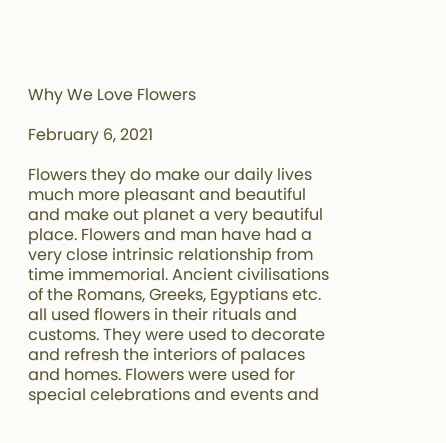Why We Love Flowers

February 6, 2021

Flowers they do make our daily lives much more pleasant and beautiful and make out planet a very beautiful place. Flowers and man have had a very close intrinsic relationship from time immemorial. Ancient civilisations of the Romans, Greeks, Egyptians etc. all used flowers in their rituals and customs. They were used to decorate and refresh the interiors of palaces and homes. Flowers were used for special celebrations and events and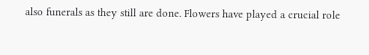also funerals as they still are done. Flowers have played a crucial role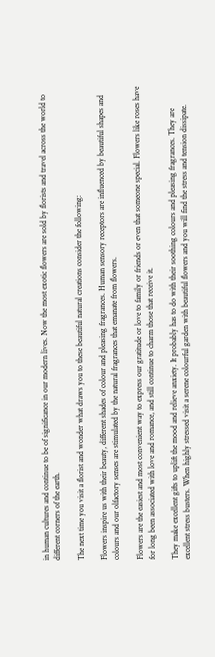in human cultures and continue to be of significance in our modern lives. Now the most exotic flowers are sold by florists and travel across the world to different corners of the earth.

The next time you visit a florist and wonder what draws you to these beautiful natural creations consider the following:

Flowers inspire us with their beauty, different shades of colour and pleasing fragrances. Human sensory receptors are influenced by beautiful shapes and colours and our olfactory senses are stimulated by the natural fragrances that emanate from flowers.

Flowers are the easiest and most convenient way to express our gratitude or love to family or friends or even that someone special. Flowers like roses have for long been associated with love and romance, and still continue to charm those that receive it.

They make excellent gifts to uplift the mood and relieve anxiety. It probably has to do with their soothing colours and pleasing fragrances. They are excellent stress busters. When highly stressed visit a serene colourful garden with beautiful flowers and you will find the stress and tension dissipate.